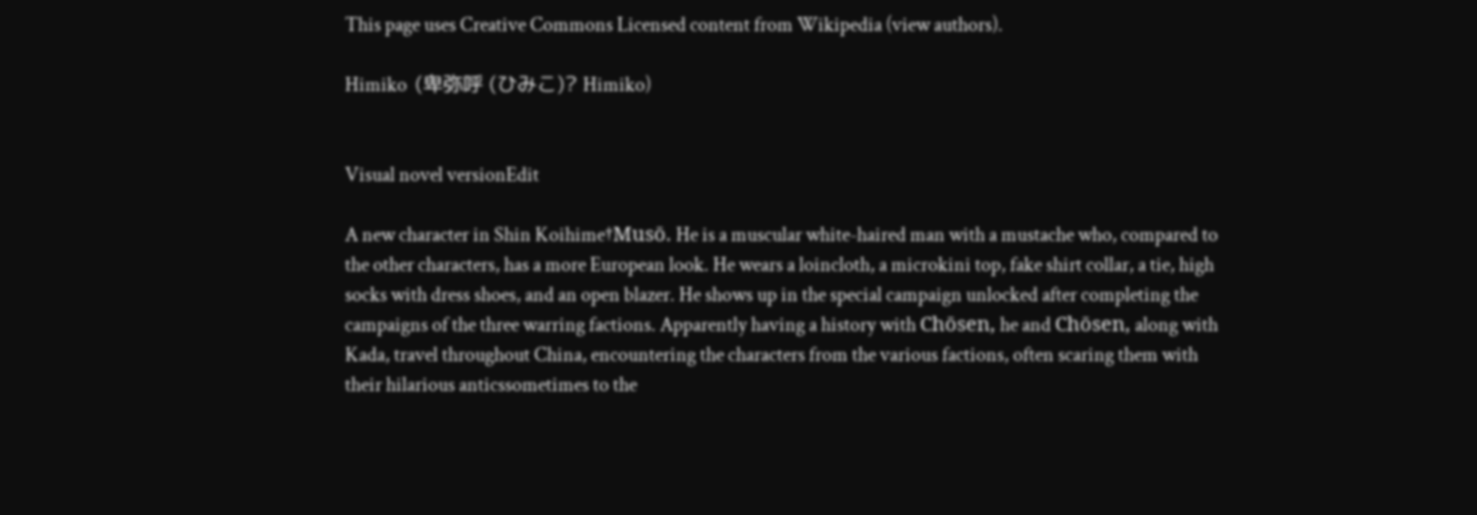This page uses Creative Commons Licensed content from Wikipedia (view authors).

Himiko  (卑弥呼 (ひみこ)? Himiko)


Visual novel versionEdit

A new character in Shin Koihime†Musō. He is a muscular white-haired man with a mustache who, compared to the other characters, has a more European look. He wears a loincloth, a microkini top, fake shirt collar, a tie, high socks with dress shoes, and an open blazer. He shows up in the special campaign unlocked after completing the campaigns of the three warring factions. Apparently having a history with Chōsen, he and Chōsen, along with Kada, travel throughout China, encountering the characters from the various factions, often scaring them with their hilarious anticssometimes to the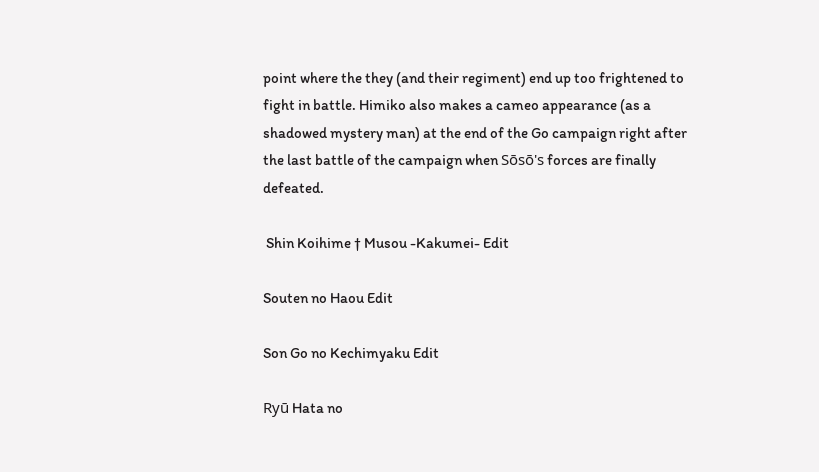point where the they (and their regiment) end up too frightened to fight in battle. Himiko also makes a cameo appearance (as a shadowed mystery man) at the end of the Go campaign right after the last battle of the campaign when Sōsō's forces are finally defeated.

 Shin Koihime † Musou -Kakumei- Edit

Souten no Haou Edit

Son Go no Kechimyaku Edit

Ryū Hata no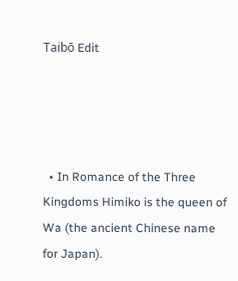Taibō Edit




  • In Romance of the Three Kingdoms Himiko is the queen of Wa (the ancient Chinese name for Japan).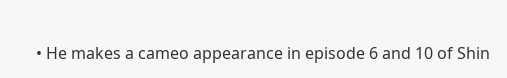• He makes a cameo appearance in episode 6 and 10 of Shin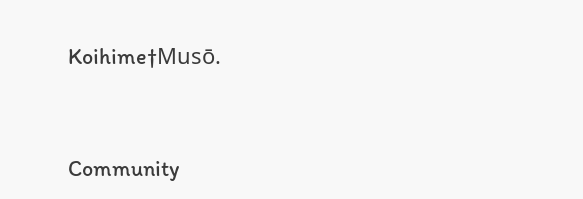Koihime†Musō.


Community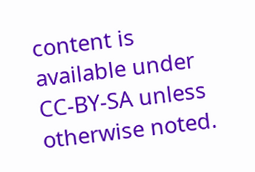content is available under CC-BY-SA unless otherwise noted.